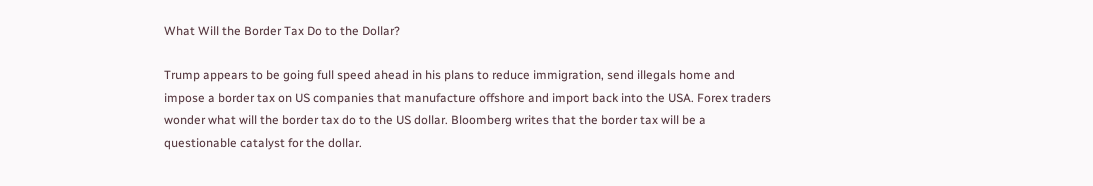What Will the Border Tax Do to the Dollar?

Trump appears to be going full speed ahead in his plans to reduce immigration, send illegals home and impose a border tax on US companies that manufacture offshore and import back into the USA. Forex traders wonder what will the border tax do to the US dollar. Bloomberg writes that the border tax will be a questionable catalyst for the dollar.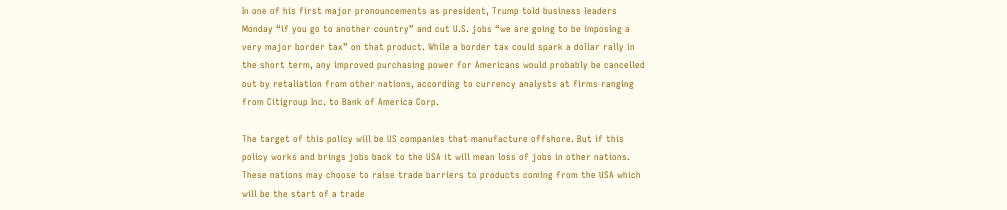In one of his first major pronouncements as president, Trump told business leaders Monday “if you go to another country” and cut U.S. jobs “we are going to be imposing a very major border tax” on that product. While a border tax could spark a dollar rally in the short term, any improved purchasing power for Americans would probably be cancelled out by retaliation from other nations, according to currency analysts at firms ranging from Citigroup Inc. to Bank of America Corp.

The target of this policy will be US companies that manufacture offshore. But if this policy works and brings jobs back to the USA it will mean loss of jobs in other nations. These nations may choose to raise trade barriers to products coming from the USA which will be the start of a trade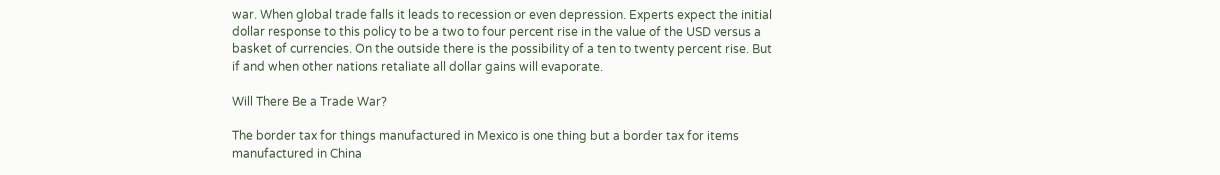war. When global trade falls it leads to recession or even depression. Experts expect the initial dollar response to this policy to be a two to four percent rise in the value of the USD versus a basket of currencies. On the outside there is the possibility of a ten to twenty percent rise. But if and when other nations retaliate all dollar gains will evaporate.

Will There Be a Trade War?

The border tax for things manufactured in Mexico is one thing but a border tax for items manufactured in China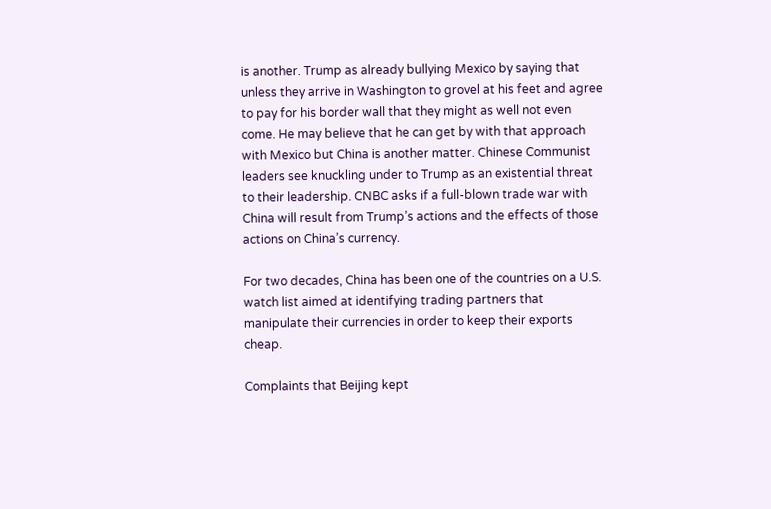is another. Trump as already bullying Mexico by saying that unless they arrive in Washington to grovel at his feet and agree to pay for his border wall that they might as well not even come. He may believe that he can get by with that approach with Mexico but China is another matter. Chinese Communist leaders see knuckling under to Trump as an existential threat to their leadership. CNBC asks if a full-blown trade war with China will result from Trump’s actions and the effects of those actions on China’s currency.

For two decades, China has been one of the countries on a U.S. watch list aimed at identifying trading partners that manipulate their currencies in order to keep their exports cheap.

Complaints that Beijing kept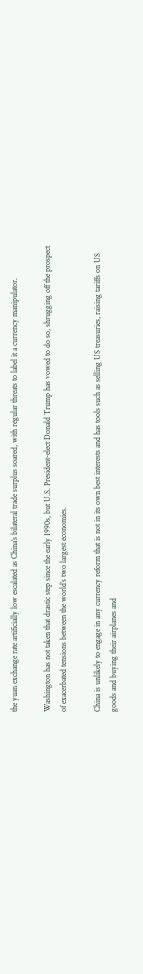the yuan exchange rate artificially low escalated as China’s bilateral trade surplus soared, with regular threats to label it a currency manipulator.

Washington has not taken that drastic step since the early 1990s, but U.S. President-elect Donald Trump has vowed to do so, shrugging off the prospect of exacerbated tensions between the world’s two largest economies.

China is unlikely to engage in any currency reform that is not in its own best interests and has tools such as selling US treasuries, raising tariffs on US goods and buying their airplanes and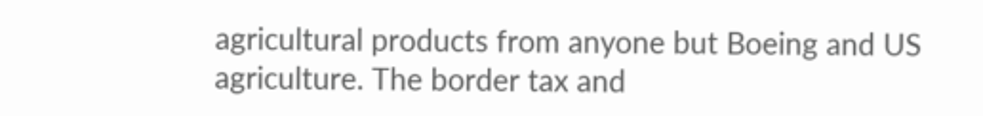agricultural products from anyone but Boeing and US agriculture. The border tax and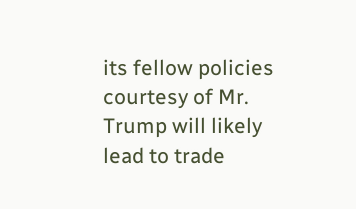its fellow policies courtesy of Mr. Trump will likely lead to trade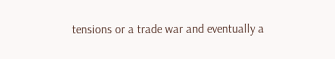tensions or a trade war and eventually a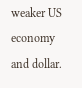weaker US economy and dollar.